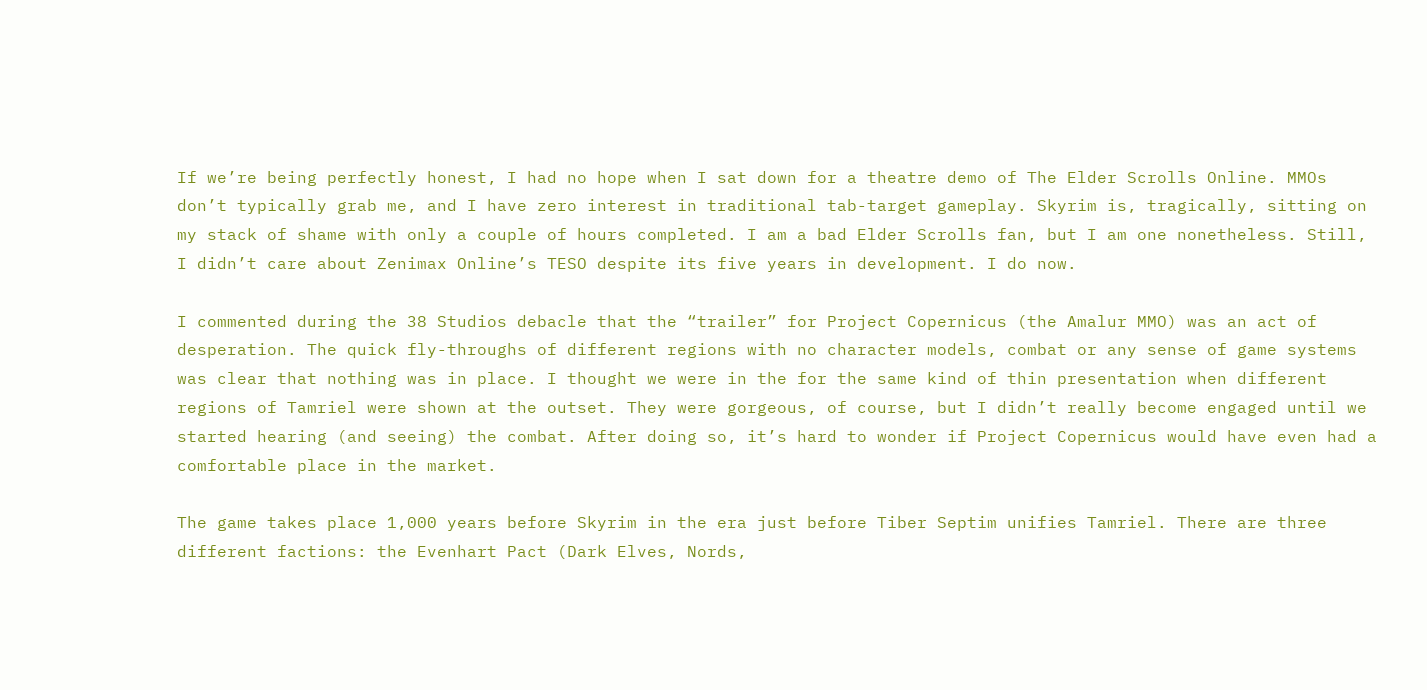If we’re being perfectly honest, I had no hope when I sat down for a theatre demo of The Elder Scrolls Online. MMOs don’t typically grab me, and I have zero interest in traditional tab-target gameplay. Skyrim is, tragically, sitting on my stack of shame with only a couple of hours completed. I am a bad Elder Scrolls fan, but I am one nonetheless. Still, I didn’t care about Zenimax Online’s TESO despite its five years in development. I do now.

I commented during the 38 Studios debacle that the “trailer” for Project Copernicus (the Amalur MMO) was an act of desperation. The quick fly-throughs of different regions with no character models, combat or any sense of game systems was clear that nothing was in place. I thought we were in the for the same kind of thin presentation when different regions of Tamriel were shown at the outset. They were gorgeous, of course, but I didn’t really become engaged until we started hearing (and seeing) the combat. After doing so, it’s hard to wonder if Project Copernicus would have even had a comfortable place in the market.

The game takes place 1,000 years before Skyrim in the era just before Tiber Septim unifies Tamriel. There are three different factions: the Evenhart Pact (Dark Elves, Nords,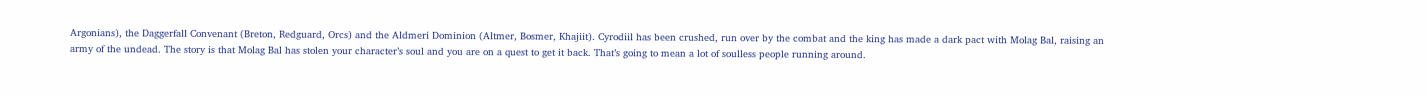Argonians), the Daggerfall Convenant (Breton, Redguard, Orcs) and the Aldmeri Dominion (Altmer, Bosmer, Khajiit). Cyrodiil has been crushed, run over by the combat and the king has made a dark pact with Molag Bal, raising an army of the undead. The story is that Molag Bal has stolen your character’s soul and you are on a quest to get it back. That’s going to mean a lot of soulless people running around.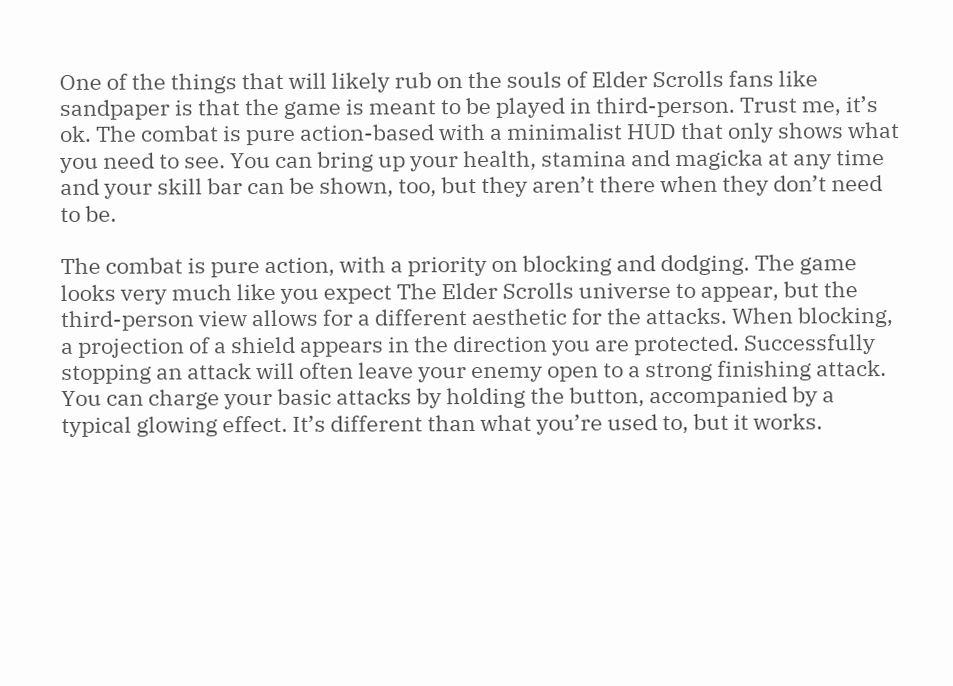One of the things that will likely rub on the souls of Elder Scrolls fans like sandpaper is that the game is meant to be played in third-person. Trust me, it’s ok. The combat is pure action-based with a minimalist HUD that only shows what you need to see. You can bring up your health, stamina and magicka at any time and your skill bar can be shown, too, but they aren’t there when they don’t need to be.

The combat is pure action, with a priority on blocking and dodging. The game looks very much like you expect The Elder Scrolls universe to appear, but the third-person view allows for a different aesthetic for the attacks. When blocking, a projection of a shield appears in the direction you are protected. Successfully stopping an attack will often leave your enemy open to a strong finishing attack. You can charge your basic attacks by holding the button, accompanied by a typical glowing effect. It’s different than what you’re used to, but it works.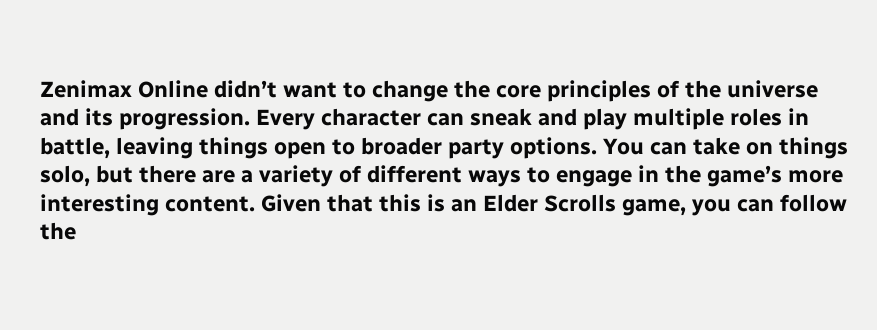Zenimax Online didn’t want to change the core principles of the universe and its progression. Every character can sneak and play multiple roles in battle, leaving things open to broader party options. You can take on things solo, but there are a variety of different ways to engage in the game’s more interesting content. Given that this is an Elder Scrolls game, you can follow the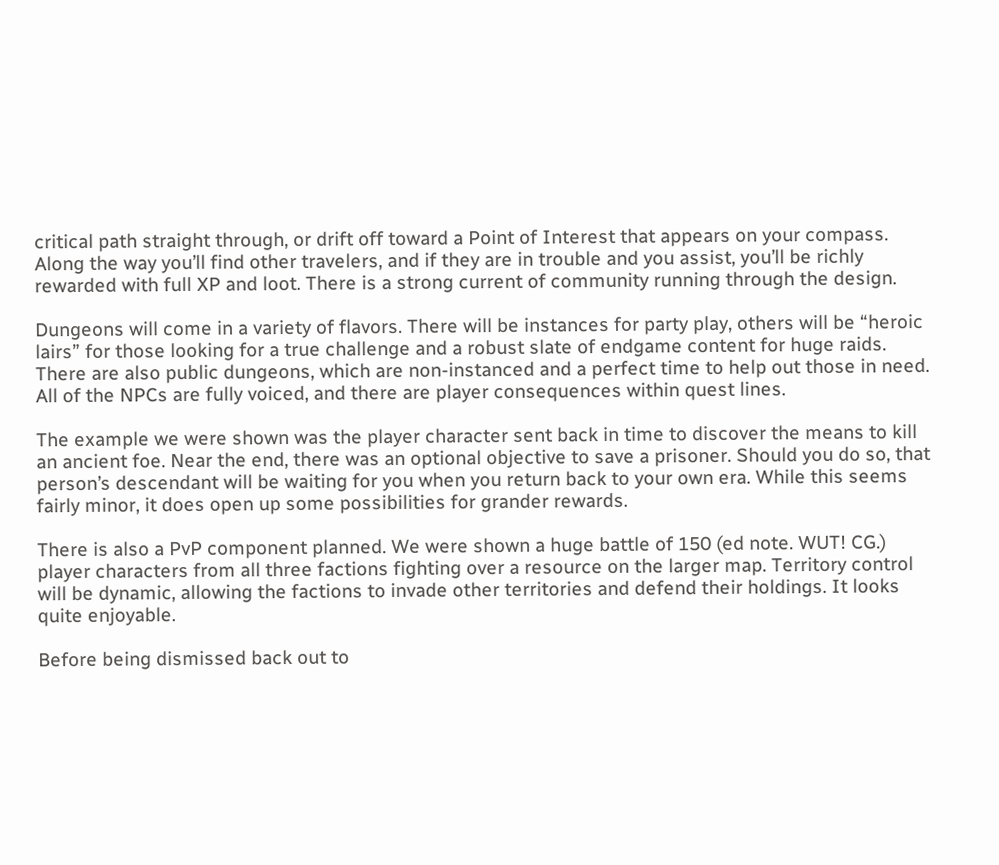critical path straight through, or drift off toward a Point of Interest that appears on your compass. Along the way you’ll find other travelers, and if they are in trouble and you assist, you’ll be richly rewarded with full XP and loot. There is a strong current of community running through the design.

Dungeons will come in a variety of flavors. There will be instances for party play, others will be “heroic lairs” for those looking for a true challenge and a robust slate of endgame content for huge raids. There are also public dungeons, which are non-instanced and a perfect time to help out those in need. All of the NPCs are fully voiced, and there are player consequences within quest lines.

The example we were shown was the player character sent back in time to discover the means to kill an ancient foe. Near the end, there was an optional objective to save a prisoner. Should you do so, that person’s descendant will be waiting for you when you return back to your own era. While this seems fairly minor, it does open up some possibilities for grander rewards.

There is also a PvP component planned. We were shown a huge battle of 150 (ed note. WUT! CG.) player characters from all three factions fighting over a resource on the larger map. Territory control will be dynamic, allowing the factions to invade other territories and defend their holdings. It looks quite enjoyable.

Before being dismissed back out to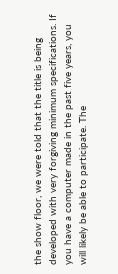the show floor, we were told that the title is being developed with very forgiving minimum specifications. If you have a computer made in the past five years, you will likely be able to participate. The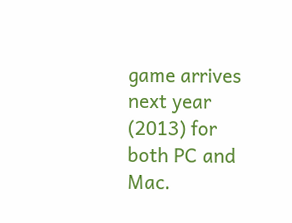game arrives next year (2013) for both PC and Mac.